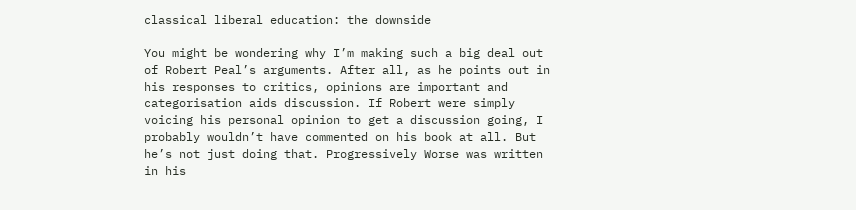classical liberal education: the downside

You might be wondering why I’m making such a big deal out of Robert Peal’s arguments. After all, as he points out in his responses to critics, opinions are important and categorisation aids discussion. If Robert were simply voicing his personal opinion to get a discussion going, I probably wouldn’t have commented on his book at all. But he’s not just doing that. Progressively Worse was written in his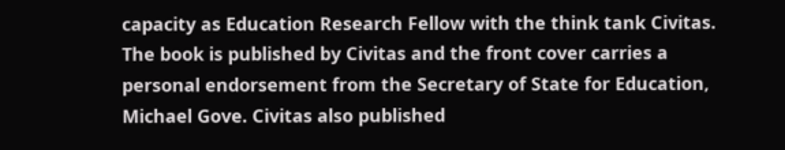capacity as Education Research Fellow with the think tank Civitas. The book is published by Civitas and the front cover carries a personal endorsement from the Secretary of State for Education, Michael Gove. Civitas also published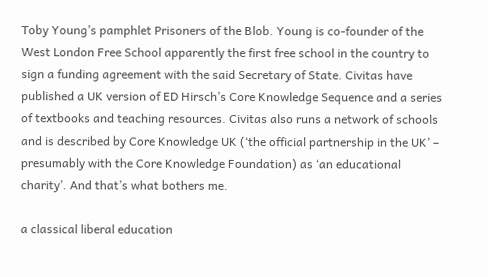Toby Young’s pamphlet Prisoners of the Blob. Young is co-founder of the West London Free School apparently the first free school in the country to sign a funding agreement with the said Secretary of State. Civitas have published a UK version of ED Hirsch’s Core Knowledge Sequence and a series of textbooks and teaching resources. Civitas also runs a network of schools and is described by Core Knowledge UK (‘the official partnership in the UK’ – presumably with the Core Knowledge Foundation) as ‘an educational charity’. And that’s what bothers me.

a classical liberal education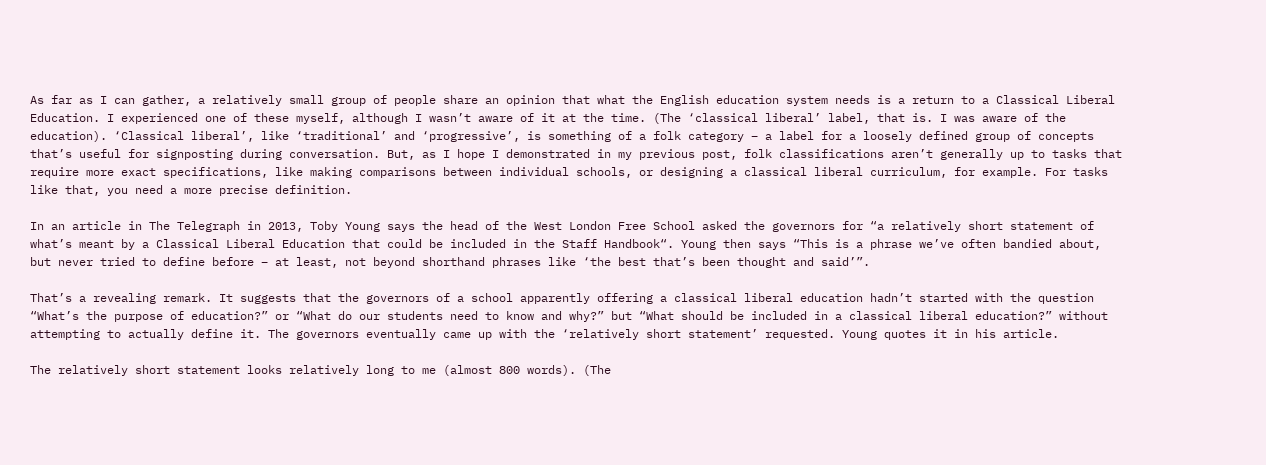As far as I can gather, a relatively small group of people share an opinion that what the English education system needs is a return to a Classical Liberal Education. I experienced one of these myself, although I wasn’t aware of it at the time. (The ‘classical liberal’ label, that is. I was aware of the education). ‘Classical liberal’, like ‘traditional’ and ‘progressive’, is something of a folk category – a label for a loosely defined group of concepts that’s useful for signposting during conversation. But, as I hope I demonstrated in my previous post, folk classifications aren’t generally up to tasks that require more exact specifications, like making comparisons between individual schools, or designing a classical liberal curriculum, for example. For tasks like that, you need a more precise definition.

In an article in The Telegraph in 2013, Toby Young says the head of the West London Free School asked the governors for “a relatively short statement of what’s meant by a Classical Liberal Education that could be included in the Staff Handbook“. Young then says “This is a phrase we’ve often bandied about, but never tried to define before – at least, not beyond shorthand phrases like ‘the best that’s been thought and said’”.

That’s a revealing remark. It suggests that the governors of a school apparently offering a classical liberal education hadn’t started with the question “What’s the purpose of education?” or “What do our students need to know and why?” but “What should be included in a classical liberal education?” without attempting to actually define it. The governors eventually came up with the ‘relatively short statement’ requested. Young quotes it in his article.

The relatively short statement looks relatively long to me (almost 800 words). (The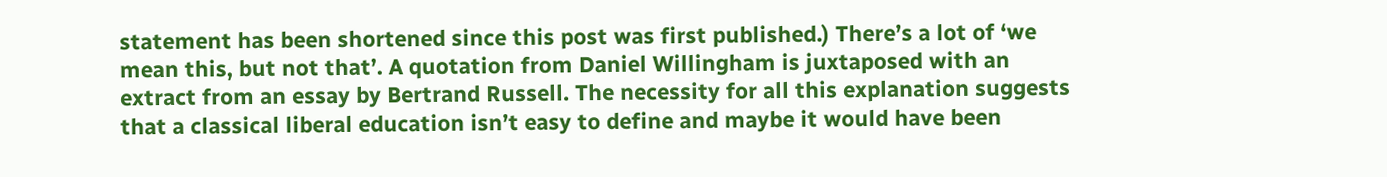statement has been shortened since this post was first published.) There’s a lot of ‘we mean this, but not that’. A quotation from Daniel Willingham is juxtaposed with an extract from an essay by Bertrand Russell. The necessity for all this explanation suggests that a classical liberal education isn’t easy to define and maybe it would have been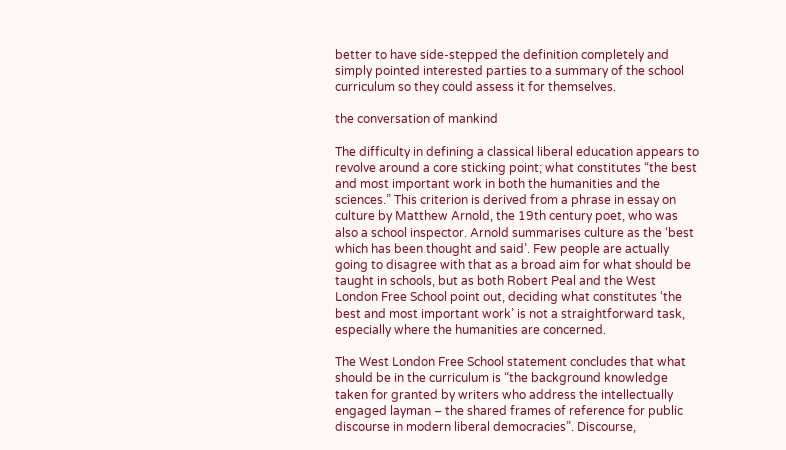better to have side-stepped the definition completely and simply pointed interested parties to a summary of the school curriculum so they could assess it for themselves.

the conversation of mankind

The difficulty in defining a classical liberal education appears to revolve around a core sticking point; what constitutes “the best and most important work in both the humanities and the sciences.” This criterion is derived from a phrase in essay on culture by Matthew Arnold, the 19th century poet, who was also a school inspector. Arnold summarises culture as the ‘best which has been thought and said’. Few people are actually going to disagree with that as a broad aim for what should be taught in schools, but as both Robert Peal and the West London Free School point out, deciding what constitutes ‘the best and most important work’ is not a straightforward task, especially where the humanities are concerned.

The West London Free School statement concludes that what should be in the curriculum is “the background knowledge taken for granted by writers who address the intellectually engaged layman – the shared frames of reference for public discourse in modern liberal democracies”. Discourse,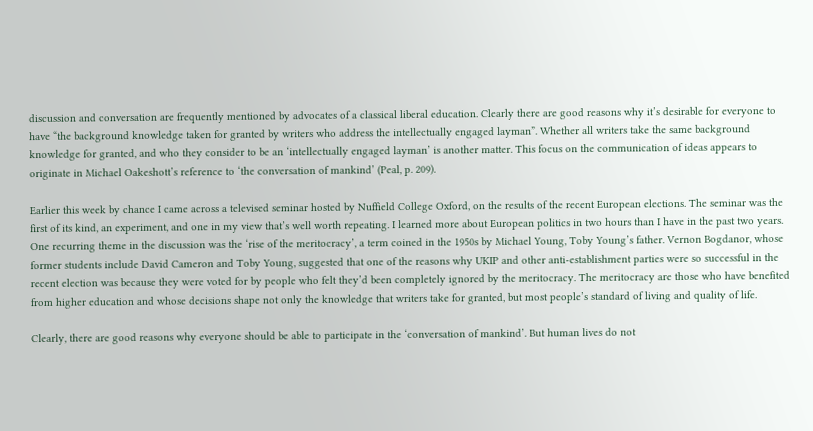discussion and conversation are frequently mentioned by advocates of a classical liberal education. Clearly there are good reasons why it’s desirable for everyone to have “the background knowledge taken for granted by writers who address the intellectually engaged layman”. Whether all writers take the same background knowledge for granted, and who they consider to be an ‘intellectually engaged layman’ is another matter. This focus on the communication of ideas appears to originate in Michael Oakeshott’s reference to ‘the conversation of mankind’ (Peal, p. 209).

Earlier this week by chance I came across a televised seminar hosted by Nuffield College Oxford, on the results of the recent European elections. The seminar was the first of its kind, an experiment, and one in my view that’s well worth repeating. I learned more about European politics in two hours than I have in the past two years. One recurring theme in the discussion was the ‘rise of the meritocracy’, a term coined in the 1950s by Michael Young, Toby Young’s father. Vernon Bogdanor, whose former students include David Cameron and Toby Young, suggested that one of the reasons why UKIP and other anti-establishment parties were so successful in the recent election was because they were voted for by people who felt they’d been completely ignored by the meritocracy. The meritocracy are those who have benefited from higher education and whose decisions shape not only the knowledge that writers take for granted, but most people’s standard of living and quality of life.

Clearly, there are good reasons why everyone should be able to participate in the ‘conversation of mankind’. But human lives do not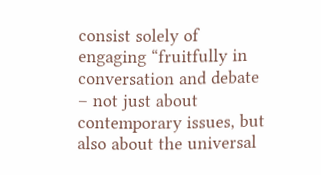consist solely of engaging “fruitfully in conversation and debate – not just about contemporary issues, but also about the universal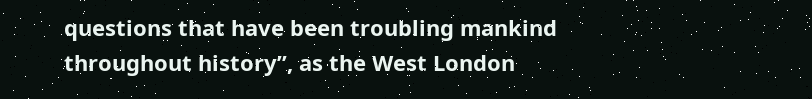questions that have been troubling mankind throughout history”, as the West London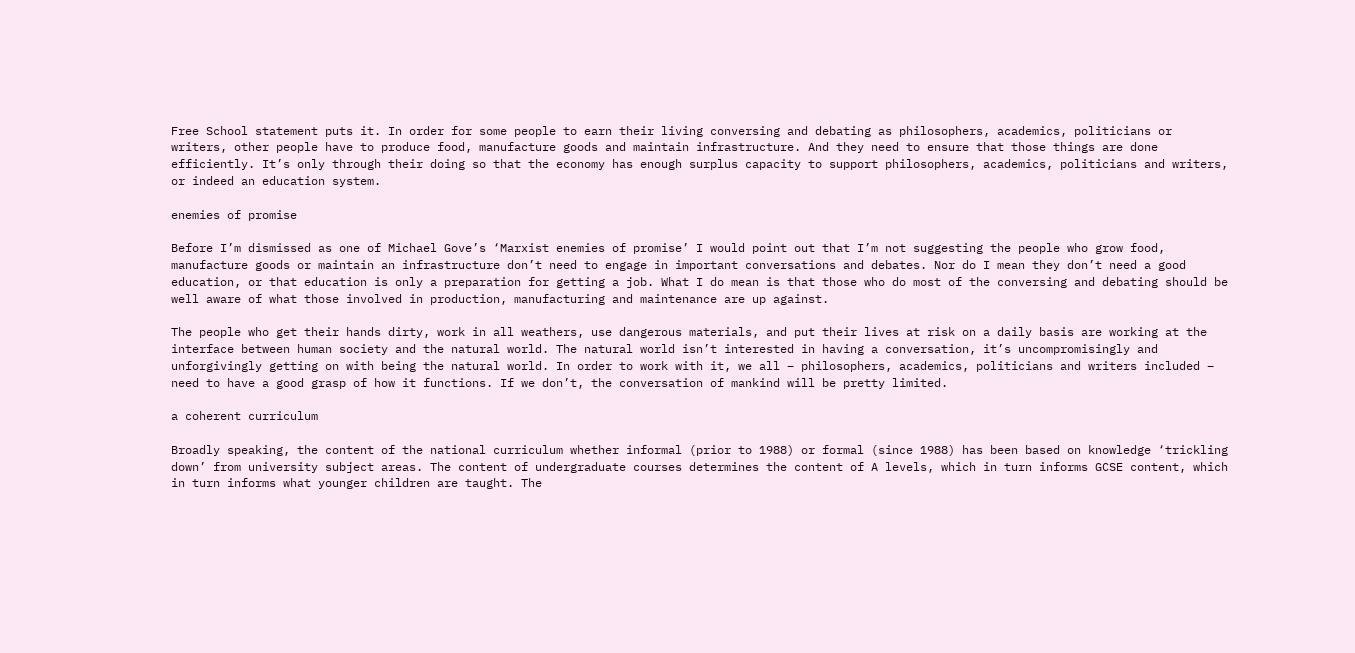Free School statement puts it. In order for some people to earn their living conversing and debating as philosophers, academics, politicians or writers, other people have to produce food, manufacture goods and maintain infrastructure. And they need to ensure that those things are done efficiently. It’s only through their doing so that the economy has enough surplus capacity to support philosophers, academics, politicians and writers, or indeed an education system.

enemies of promise

Before I’m dismissed as one of Michael Gove’s ‘Marxist enemies of promise’ I would point out that I’m not suggesting the people who grow food, manufacture goods or maintain an infrastructure don’t need to engage in important conversations and debates. Nor do I mean they don’t need a good education, or that education is only a preparation for getting a job. What I do mean is that those who do most of the conversing and debating should be well aware of what those involved in production, manufacturing and maintenance are up against.

The people who get their hands dirty, work in all weathers, use dangerous materials, and put their lives at risk on a daily basis are working at the interface between human society and the natural world. The natural world isn’t interested in having a conversation, it’s uncompromisingly and unforgivingly getting on with being the natural world. In order to work with it, we all – philosophers, academics, politicians and writers included – need to have a good grasp of how it functions. If we don’t, the conversation of mankind will be pretty limited.

a coherent curriculum

Broadly speaking, the content of the national curriculum whether informal (prior to 1988) or formal (since 1988) has been based on knowledge ‘trickling down’ from university subject areas. The content of undergraduate courses determines the content of A levels, which in turn informs GCSE content, which in turn informs what younger children are taught. The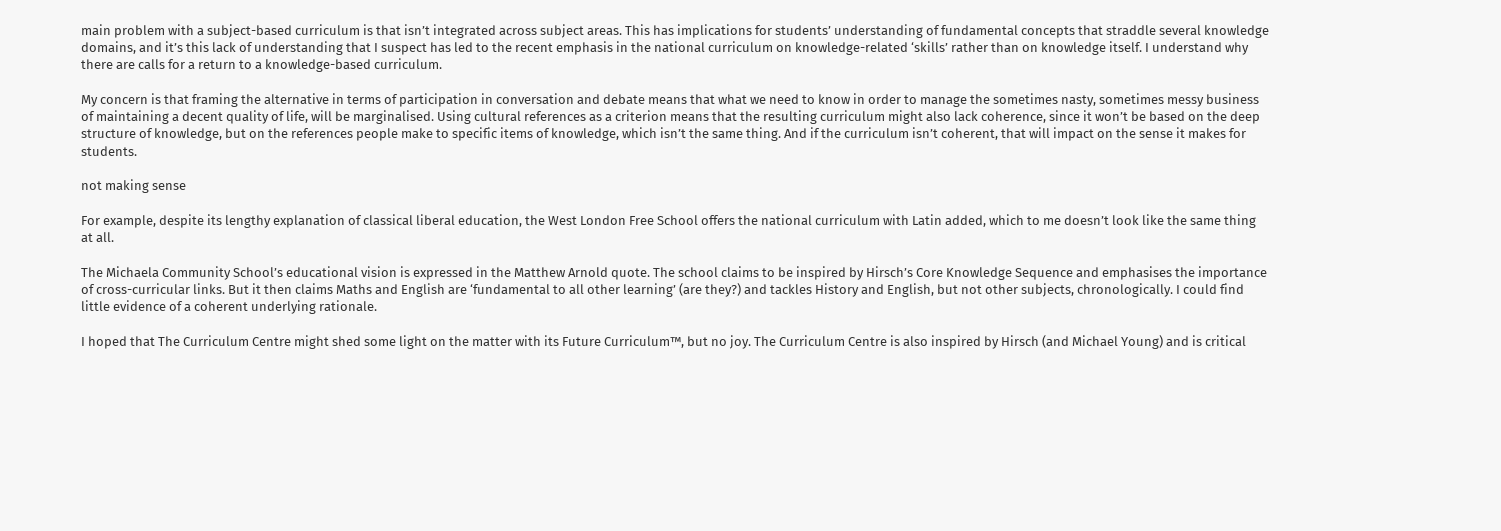main problem with a subject-based curriculum is that isn’t integrated across subject areas. This has implications for students’ understanding of fundamental concepts that straddle several knowledge domains, and it’s this lack of understanding that I suspect has led to the recent emphasis in the national curriculum on knowledge-related ‘skills’ rather than on knowledge itself. I understand why there are calls for a return to a knowledge-based curriculum.

My concern is that framing the alternative in terms of participation in conversation and debate means that what we need to know in order to manage the sometimes nasty, sometimes messy business of maintaining a decent quality of life, will be marginalised. Using cultural references as a criterion means that the resulting curriculum might also lack coherence, since it won’t be based on the deep structure of knowledge, but on the references people make to specific items of knowledge, which isn’t the same thing. And if the curriculum isn’t coherent, that will impact on the sense it makes for students.

not making sense

For example, despite its lengthy explanation of classical liberal education, the West London Free School offers the national curriculum with Latin added, which to me doesn’t look like the same thing at all.

The Michaela Community School’s educational vision is expressed in the Matthew Arnold quote. The school claims to be inspired by Hirsch’s Core Knowledge Sequence and emphasises the importance of cross-curricular links. But it then claims Maths and English are ‘fundamental to all other learning’ (are they?) and tackles History and English, but not other subjects, chronologically. I could find little evidence of a coherent underlying rationale.

I hoped that The Curriculum Centre might shed some light on the matter with its Future Curriculum™, but no joy. The Curriculum Centre is also inspired by Hirsch (and Michael Young) and is critical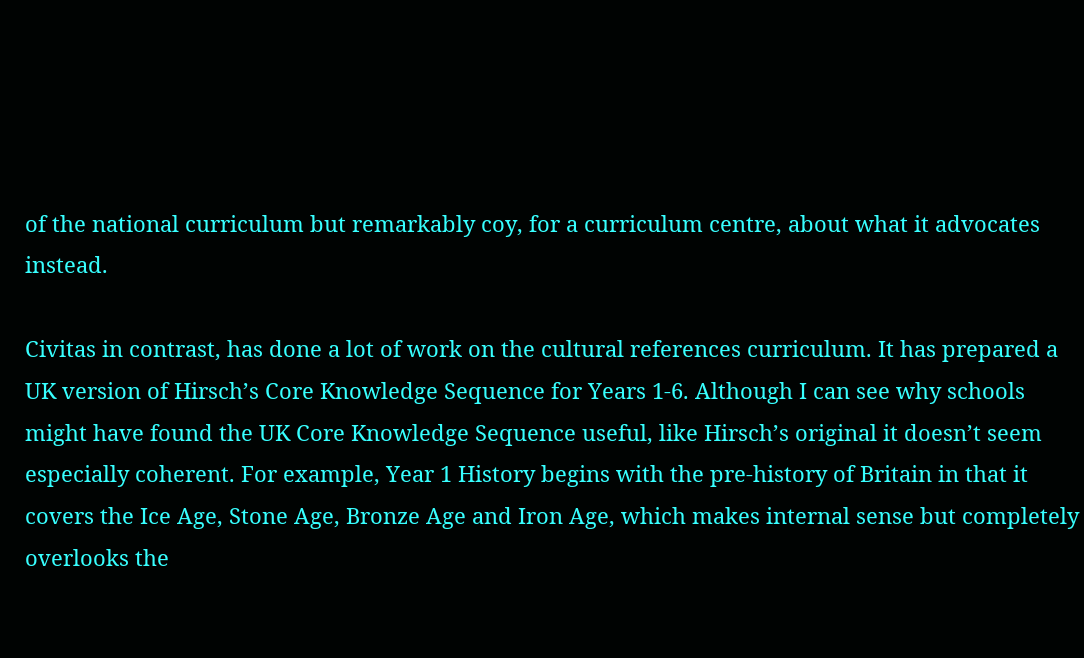of the national curriculum but remarkably coy, for a curriculum centre, about what it advocates instead.

Civitas in contrast, has done a lot of work on the cultural references curriculum. It has prepared a UK version of Hirsch’s Core Knowledge Sequence for Years 1-6. Although I can see why schools might have found the UK Core Knowledge Sequence useful, like Hirsch’s original it doesn’t seem especially coherent. For example, Year 1 History begins with the pre-history of Britain in that it covers the Ice Age, Stone Age, Bronze Age and Iron Age, which makes internal sense but completely overlooks the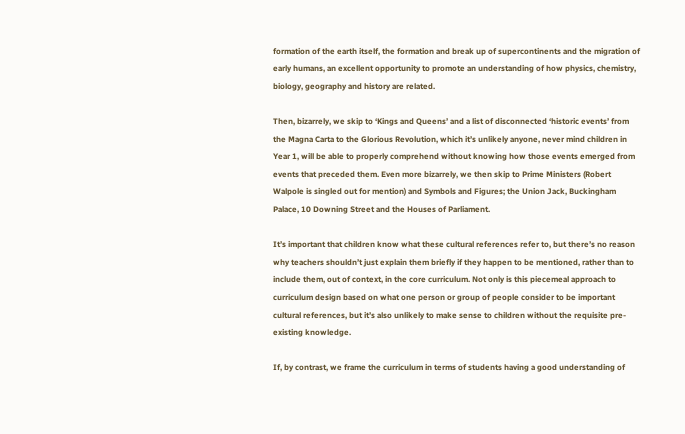formation of the earth itself, the formation and break up of supercontinents and the migration of early humans, an excellent opportunity to promote an understanding of how physics, chemistry, biology, geography and history are related.

Then, bizarrely, we skip to ‘Kings and Queens’ and a list of disconnected ‘historic events’ from the Magna Carta to the Glorious Revolution, which it’s unlikely anyone, never mind children in Year 1, will be able to properly comprehend without knowing how those events emerged from events that preceded them. Even more bizarrely, we then skip to Prime Ministers (Robert Walpole is singled out for mention) and Symbols and Figures; the Union Jack, Buckingham Palace, 10 Downing Street and the Houses of Parliament.

It’s important that children know what these cultural references refer to, but there’s no reason why teachers shouldn’t just explain them briefly if they happen to be mentioned, rather than to include them, out of context, in the core curriculum. Not only is this piecemeal approach to curriculum design based on what one person or group of people consider to be important cultural references, but it’s also unlikely to make sense to children without the requisite pre-existing knowledge.

If, by contrast, we frame the curriculum in terms of students having a good understanding of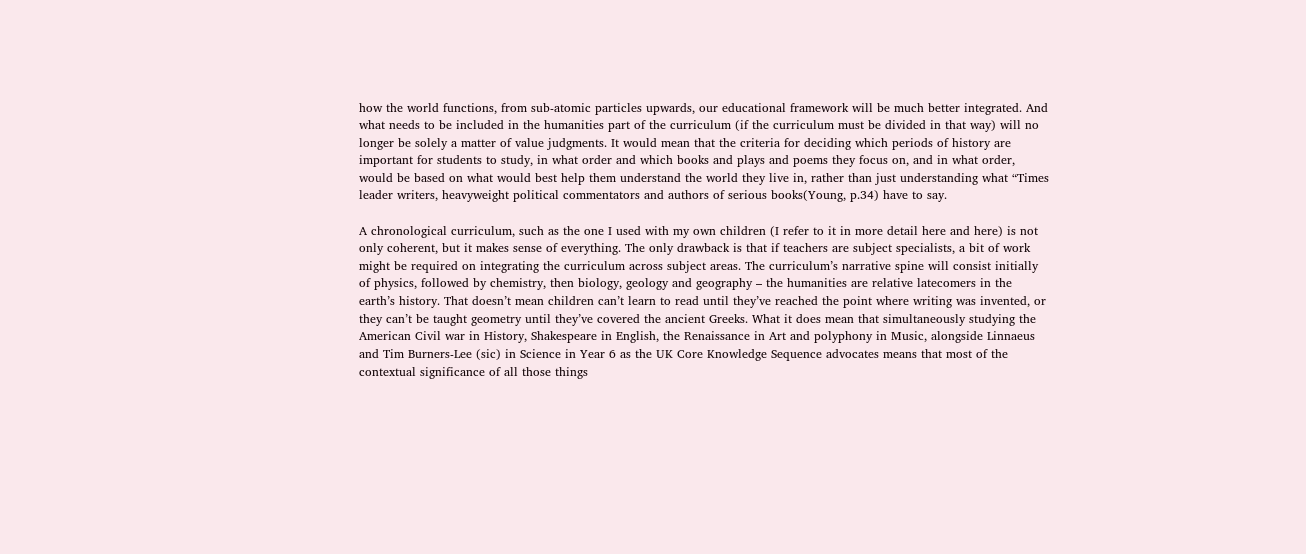how the world functions, from sub-atomic particles upwards, our educational framework will be much better integrated. And what needs to be included in the humanities part of the curriculum (if the curriculum must be divided in that way) will no longer be solely a matter of value judgments. It would mean that the criteria for deciding which periods of history are important for students to study, in what order and which books and plays and poems they focus on, and in what order, would be based on what would best help them understand the world they live in, rather than just understanding what “Times leader writers, heavyweight political commentators and authors of serious books(Young, p.34) have to say.

A chronological curriculum, such as the one I used with my own children (I refer to it in more detail here and here) is not only coherent, but it makes sense of everything. The only drawback is that if teachers are subject specialists, a bit of work might be required on integrating the curriculum across subject areas. The curriculum’s narrative spine will consist initially of physics, followed by chemistry, then biology, geology and geography – the humanities are relative latecomers in the earth’s history. That doesn’t mean children can’t learn to read until they’ve reached the point where writing was invented, or they can’t be taught geometry until they’ve covered the ancient Greeks. What it does mean that simultaneously studying the American Civil war in History, Shakespeare in English, the Renaissance in Art and polyphony in Music, alongside Linnaeus and Tim Burners-Lee (sic) in Science in Year 6 as the UK Core Knowledge Sequence advocates means that most of the contextual significance of all those things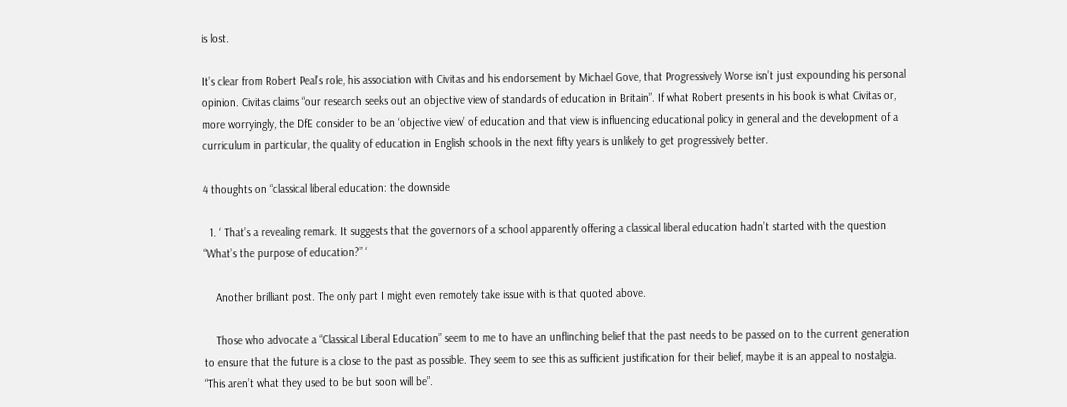is lost.

It’s clear from Robert Peal’s role, his association with Civitas and his endorsement by Michael Gove, that Progressively Worse isn’t just expounding his personal opinion. Civitas claims “our research seeks out an objective view of standards of education in Britain”. If what Robert presents in his book is what Civitas or, more worryingly, the DfE consider to be an ‘objective view’ of education and that view is influencing educational policy in general and the development of a curriculum in particular, the quality of education in English schools in the next fifty years is unlikely to get progressively better.

4 thoughts on “classical liberal education: the downside

  1. ‘ That’s a revealing remark. It suggests that the governors of a school apparently offering a classical liberal education hadn’t started with the question “What’s the purpose of education?” ‘

    Another brilliant post. The only part I might even remotely take issue with is that quoted above.

    Those who advocate a “Classical Liberal Education” seem to me to have an unflinching belief that the past needs to be passed on to the current generation to ensure that the future is a close to the past as possible. They seem to see this as sufficient justification for their belief, maybe it is an appeal to nostalgia. “This aren’t what they used to be but soon will be”.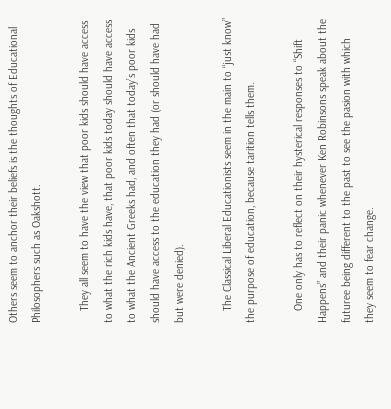Others seem to anchor their beliefs is the thoughts of Educational Philosophers such as Oakshott.

    They all seem to have the view that poor kids should have access to what the rich kids have, that poor kids today should have access to what the Ancient Greeks had, and often that today’s poor kids should have access to the education they had (or should have had but were denied).

    The Classical Liberal Educationists seem in the main to “just know” the purpose of education, because tarition tells them.

    One only has to reflect on their hysterical responses to “Shift Happens” and their panic whenever Ken Robinsons speak about the futuree being different to the past to see the pasion with which they seem to fear change.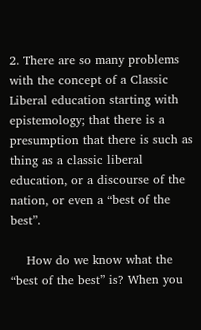2. There are so many problems with the concept of a Classic Liberal education starting with epistemology; that there is a presumption that there is such as thing as a classic liberal education, or a discourse of the nation, or even a “best of the best”.

    How do we know what the “best of the best” is? When you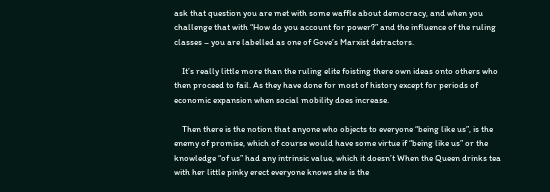ask that question you are met with some waffle about democracy, and when you challenge that with “How do you account for power?” and the influence of the ruling classes – you are labelled as one of Gove’s Marxist detractors.

    It’s really little more than the ruling elite foisting there own ideas onto others who then proceed to fail. As they have done for most of history except for periods of economic expansion when social mobility does increase.

    Then there is the notion that anyone who objects to everyone “being like us”, is the enemy of promise, which of course would have some virtue if “being like us” or the knowledge “of us” had any intrinsic value, which it doesn’t When the Queen drinks tea with her little pinky erect everyone knows she is the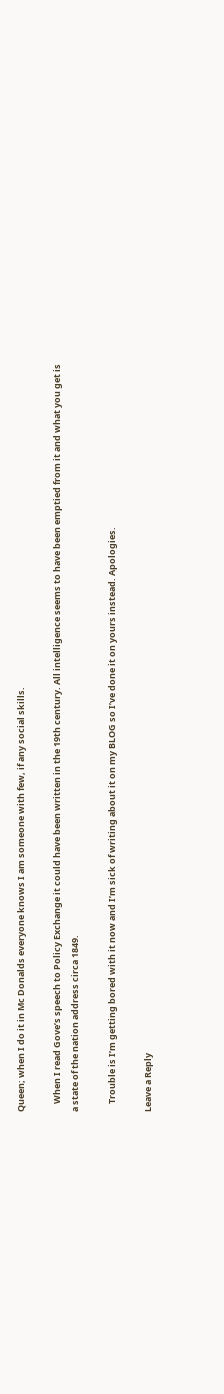Queen; when I do it in Mc Donalds everyone knows I am someone with few, if any social skills.

    When I read Gove’s speech to Policy Exchange it could have been written in the 19th century. All intelligence seems to have been emptied from it and what you get is a state of the nation address circa 1849.

    Trouble is I’m getting bored with it now and I’m sick of writing about it on my BLOG so I’ve done it on yours instead. Apologies.

Leave a Reply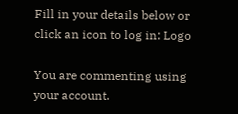Fill in your details below or click an icon to log in: Logo

You are commenting using your account.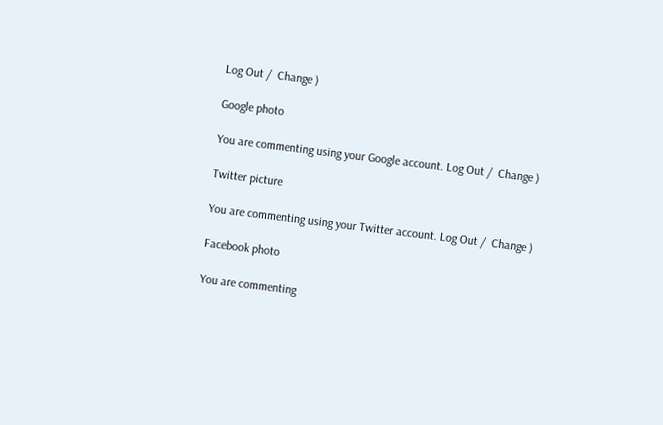Log Out /  Change )

Google photo

You are commenting using your Google account. Log Out /  Change )

Twitter picture

You are commenting using your Twitter account. Log Out /  Change )

Facebook photo

You are commenting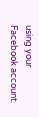using your Facebook account.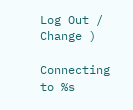Log Out /  Change )

Connecting to %s